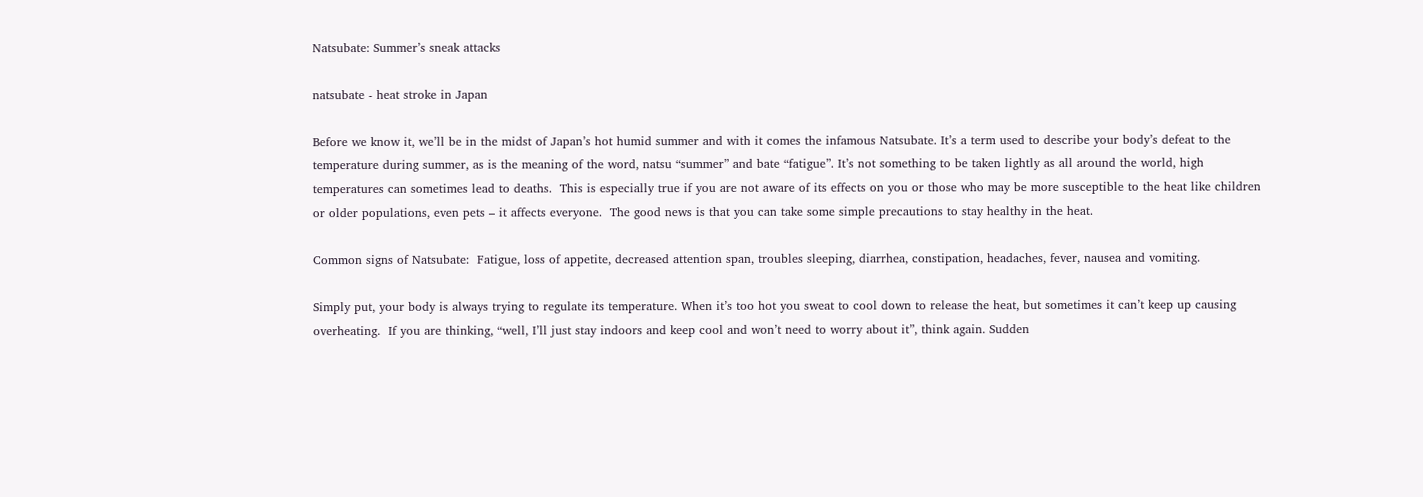Natsubate: Summer’s sneak attacks

natsubate - heat stroke in Japan

Before we know it, we’ll be in the midst of Japan’s hot humid summer and with it comes the infamous Natsubate. It’s a term used to describe your body’s defeat to the temperature during summer, as is the meaning of the word, natsu “summer” and bate “fatigue”. It’s not something to be taken lightly as all around the world, high temperatures can sometimes lead to deaths.  This is especially true if you are not aware of its effects on you or those who may be more susceptible to the heat like children or older populations, even pets – it affects everyone.  The good news is that you can take some simple precautions to stay healthy in the heat.

Common signs of Natsubate:  Fatigue, loss of appetite, decreased attention span, troubles sleeping, diarrhea, constipation, headaches, fever, nausea and vomiting.

Simply put, your body is always trying to regulate its temperature. When it’s too hot you sweat to cool down to release the heat, but sometimes it can’t keep up causing overheating.  If you are thinking, “well, I’ll just stay indoors and keep cool and won’t need to worry about it”, think again. Sudden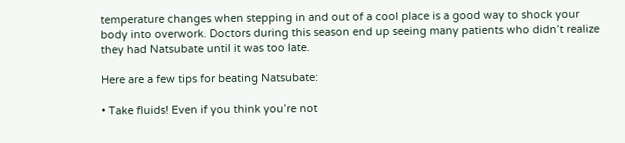temperature changes when stepping in and out of a cool place is a good way to shock your body into overwork. Doctors during this season end up seeing many patients who didn’t realize they had Natsubate until it was too late.

Here are a few tips for beating Natsubate:

• Take fluids! Even if you think you’re not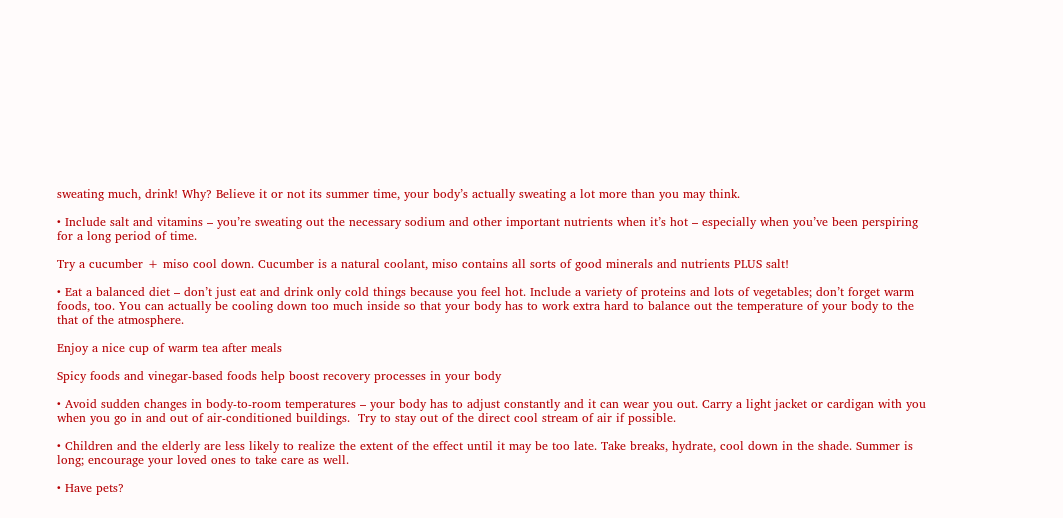sweating much, drink! Why? Believe it or not its summer time, your body’s actually sweating a lot more than you may think.

• Include salt and vitamins – you’re sweating out the necessary sodium and other important nutrients when it’s hot – especially when you’ve been perspiring for a long period of time.

Try a cucumber + miso cool down. Cucumber is a natural coolant, miso contains all sorts of good minerals and nutrients PLUS salt!

• Eat a balanced diet – don’t just eat and drink only cold things because you feel hot. Include a variety of proteins and lots of vegetables; don’t forget warm foods, too. You can actually be cooling down too much inside so that your body has to work extra hard to balance out the temperature of your body to the that of the atmosphere.

Enjoy a nice cup of warm tea after meals

Spicy foods and vinegar-based foods help boost recovery processes in your body

• Avoid sudden changes in body-to-room temperatures – your body has to adjust constantly and it can wear you out. Carry a light jacket or cardigan with you when you go in and out of air-conditioned buildings.  Try to stay out of the direct cool stream of air if possible.

• Children and the elderly are less likely to realize the extent of the effect until it may be too late. Take breaks, hydrate, cool down in the shade. Summer is long; encourage your loved ones to take care as well.

• Have pets?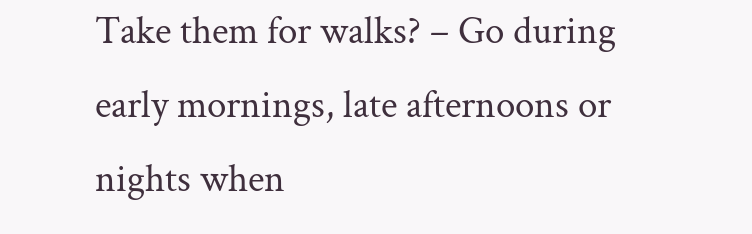Take them for walks? – Go during early mornings, late afternoons or nights when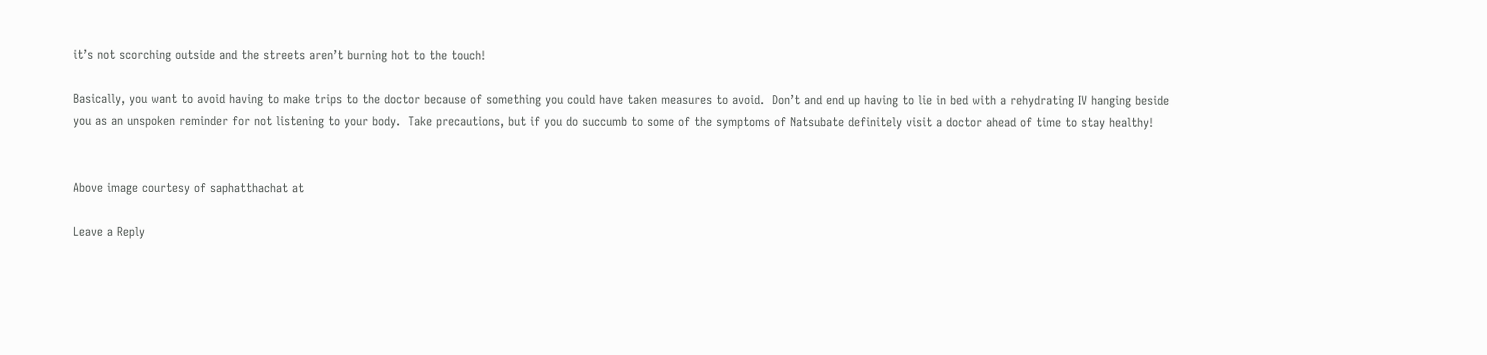it’s not scorching outside and the streets aren’t burning hot to the touch!

Basically, you want to avoid having to make trips to the doctor because of something you could have taken measures to avoid.  Don’t and end up having to lie in bed with a rehydrating IV hanging beside you as an unspoken reminder for not listening to your body.  Take precautions, but if you do succumb to some of the symptoms of Natsubate definitely visit a doctor ahead of time to stay healthy!


Above image courtesy of saphatthachat at

Leave a Reply